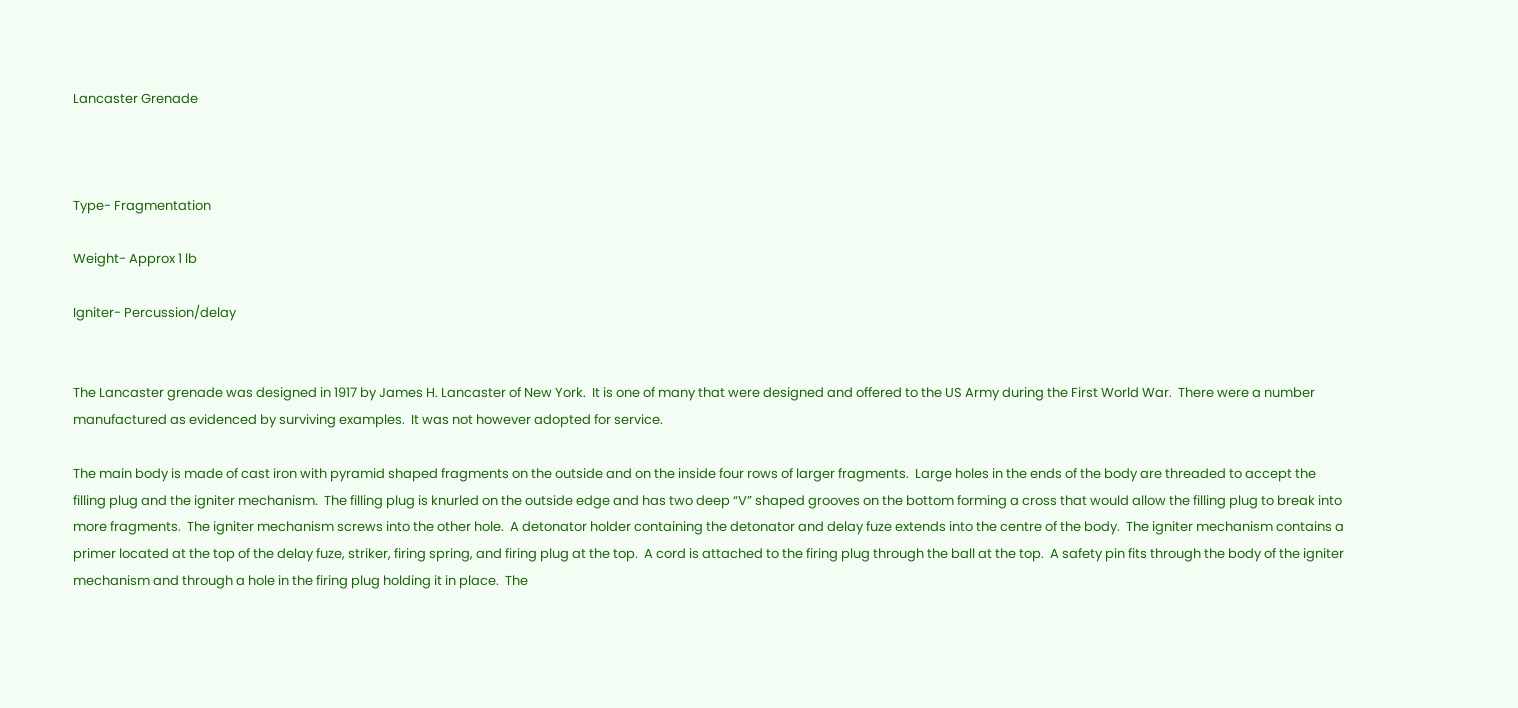Lancaster Grenade



Type- Fragmentation

Weight- Approx 1 lb

Igniter- Percussion/delay


The Lancaster grenade was designed in 1917 by James H. Lancaster of New York.  It is one of many that were designed and offered to the US Army during the First World War.  There were a number manufactured as evidenced by surviving examples.  It was not however adopted for service.

The main body is made of cast iron with pyramid shaped fragments on the outside and on the inside four rows of larger fragments.  Large holes in the ends of the body are threaded to accept the filling plug and the igniter mechanism.  The filling plug is knurled on the outside edge and has two deep “V” shaped grooves on the bottom forming a cross that would allow the filling plug to break into more fragments.  The igniter mechanism screws into the other hole.  A detonator holder containing the detonator and delay fuze extends into the centre of the body.  The igniter mechanism contains a primer located at the top of the delay fuze, striker, firing spring, and firing plug at the top.  A cord is attached to the firing plug through the ball at the top.  A safety pin fits through the body of the igniter mechanism and through a hole in the firing plug holding it in place.  The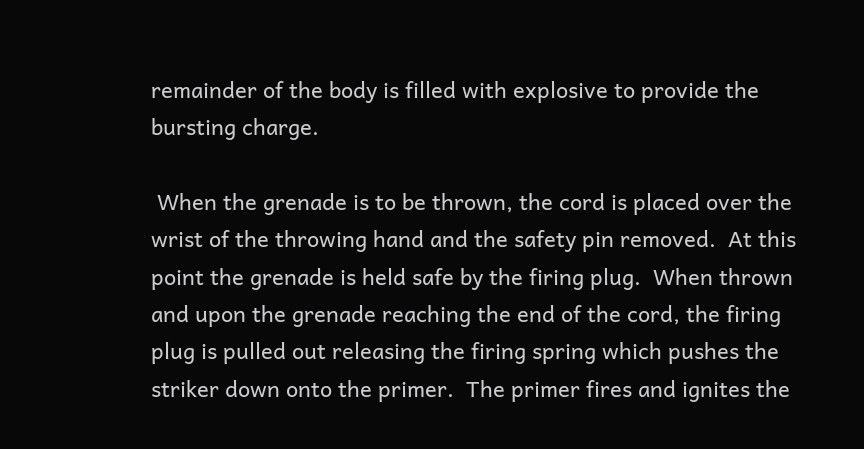remainder of the body is filled with explosive to provide the bursting charge.

 When the grenade is to be thrown, the cord is placed over the wrist of the throwing hand and the safety pin removed.  At this point the grenade is held safe by the firing plug.  When thrown and upon the grenade reaching the end of the cord, the firing plug is pulled out releasing the firing spring which pushes the striker down onto the primer.  The primer fires and ignites the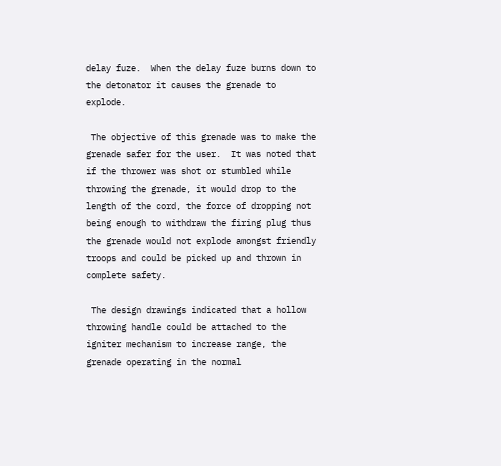delay fuze.  When the delay fuze burns down to the detonator it causes the grenade to explode.

 The objective of this grenade was to make the grenade safer for the user.  It was noted that if the thrower was shot or stumbled while throwing the grenade, it would drop to the length of the cord, the force of dropping not being enough to withdraw the firing plug thus the grenade would not explode amongst friendly troops and could be picked up and thrown in complete safety.

 The design drawings indicated that a hollow throwing handle could be attached to the igniter mechanism to increase range, the grenade operating in the normal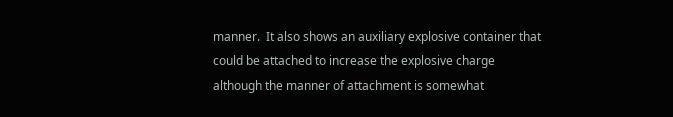manner.  It also shows an auxiliary explosive container that could be attached to increase the explosive charge although the manner of attachment is somewhat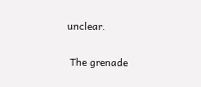unclear.

 The grenade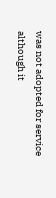was not adopted for service although it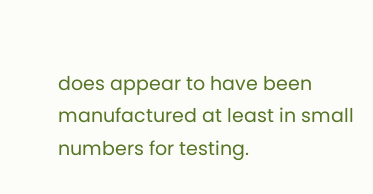does appear to have been manufactured at least in small numbers for testing.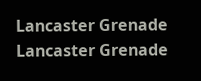Lancaster Grenade
Lancaster Grenade